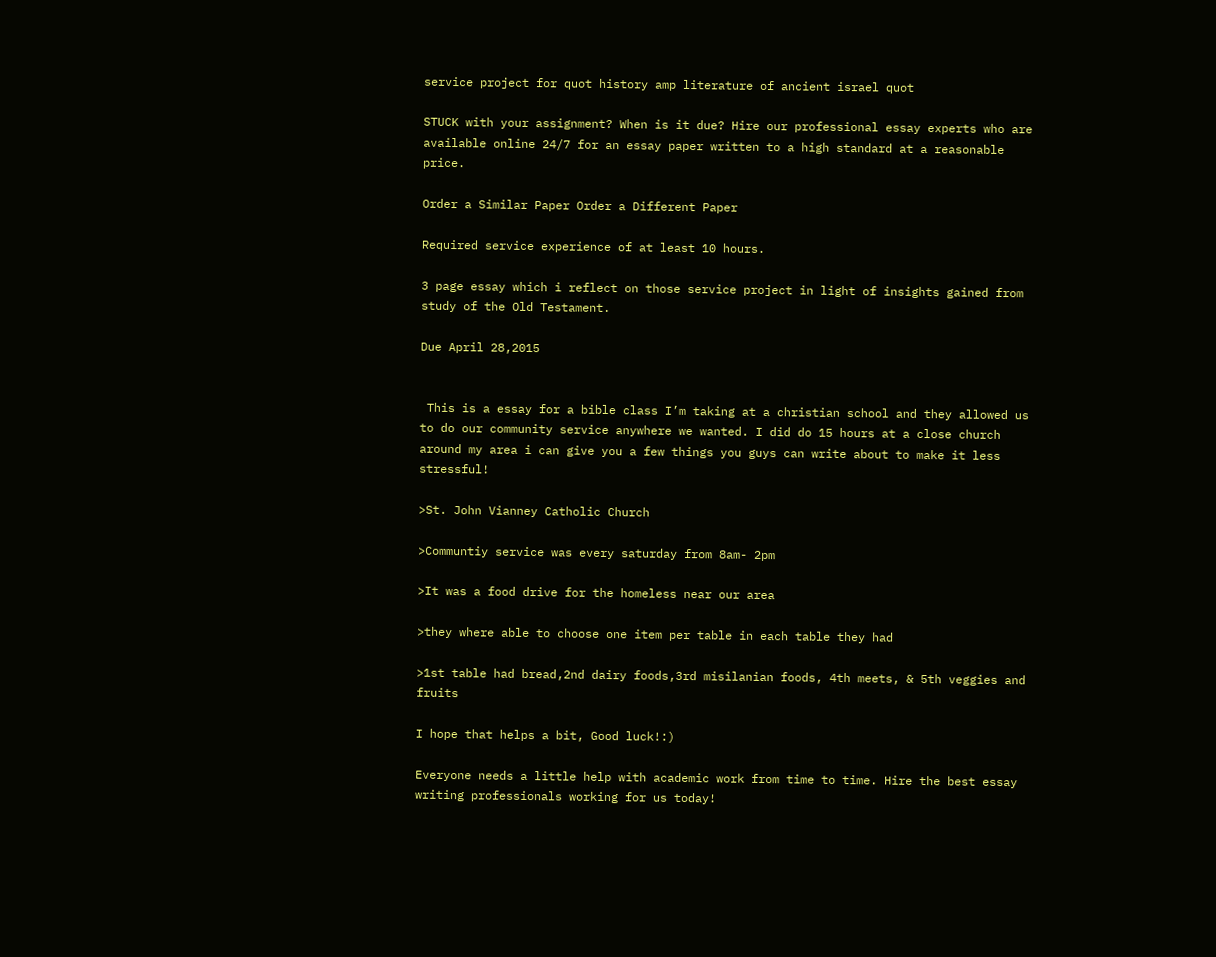service project for quot history amp literature of ancient israel quot

STUCK with your assignment? When is it due? Hire our professional essay experts who are available online 24/7 for an essay paper written to a high standard at a reasonable price.

Order a Similar Paper Order a Different Paper

Required service experience of at least 10 hours.

3 page essay which i reflect on those service project in light of insights gained from study of the Old Testament.

Due April 28,2015


 This is a essay for a bible class I’m taking at a christian school and they allowed us to do our community service anywhere we wanted. I did do 15 hours at a close church around my area i can give you a few things you guys can write about to make it less stressful!

>St. John Vianney Catholic Church

>Communtiy service was every saturday from 8am- 2pm

>It was a food drive for the homeless near our area

>they where able to choose one item per table in each table they had

>1st table had bread,2nd dairy foods,3rd misilanian foods, 4th meets, & 5th veggies and fruits

I hope that helps a bit, Good luck!:)

Everyone needs a little help with academic work from time to time. Hire the best essay writing professionals working for us today!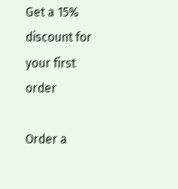Get a 15% discount for your first order

Order a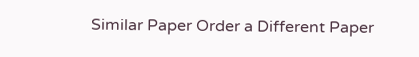Similar Paper Order a Different Paper